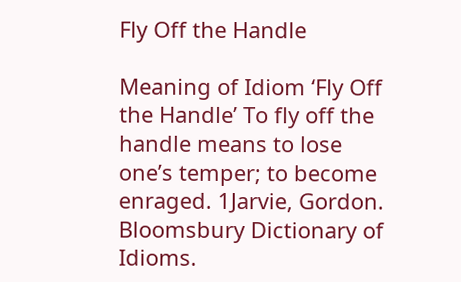Fly Off the Handle

Meaning of Idiom ‘Fly Off the Handle’ To fly off the handle means to lose one’s temper; to become enraged. 1Jarvie, Gordon. Bloomsbury Dictionary of Idioms.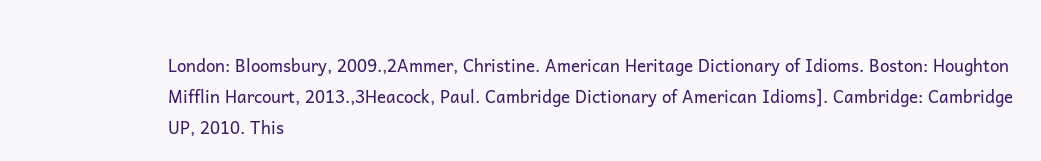London: Bloomsbury, 2009.,2Ammer, Christine. American Heritage Dictionary of Idioms. Boston: Houghton Mifflin Harcourt, 2013.,3Heacock, Paul. Cambridge Dictionary of American Idioms]. Cambridge: Cambridge UP, 2010. This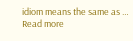idiom means the same as … Read more